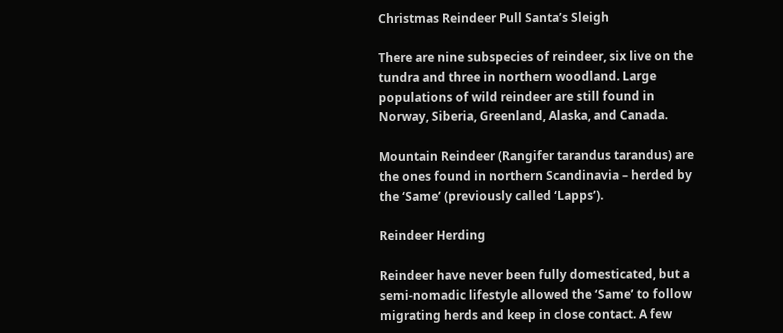Christmas Reindeer Pull Santa’s Sleigh

There are nine subspecies of reindeer, six live on the tundra and three in northern woodland. Large populations of wild reindeer are still found in Norway, Siberia, Greenland, Alaska, and Canada.

Mountain Reindeer (Rangifer tarandus tarandus) are the ones found in northern Scandinavia – herded by the ‘Same’ (previously called ‘Lapps’).

Reindeer Herding

Reindeer have never been fully domesticated, but a semi-nomadic lifestyle allowed the ‘Same’ to follow migrating herds and keep in close contact. A few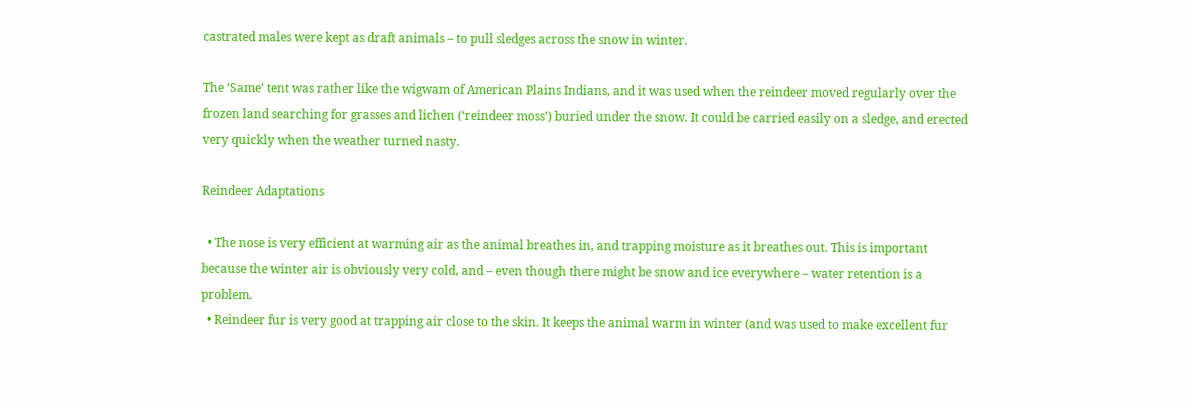castrated males were kept as draft animals – to pull sledges across the snow in winter.

The ‘Same’ tent was rather like the wigwam of American Plains Indians, and it was used when the reindeer moved regularly over the frozen land searching for grasses and lichen (‘reindeer moss’) buried under the snow. It could be carried easily on a sledge, and erected very quickly when the weather turned nasty.

Reindeer Adaptations

  • The nose is very efficient at warming air as the animal breathes in, and trapping moisture as it breathes out. This is important because the winter air is obviously very cold, and – even though there might be snow and ice everywhere – water retention is a problem.
  • Reindeer fur is very good at trapping air close to the skin. It keeps the animal warm in winter (and was used to make excellent fur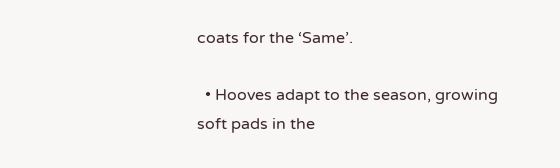coats for the ‘Same’.

  • Hooves adapt to the season, growing soft pads in the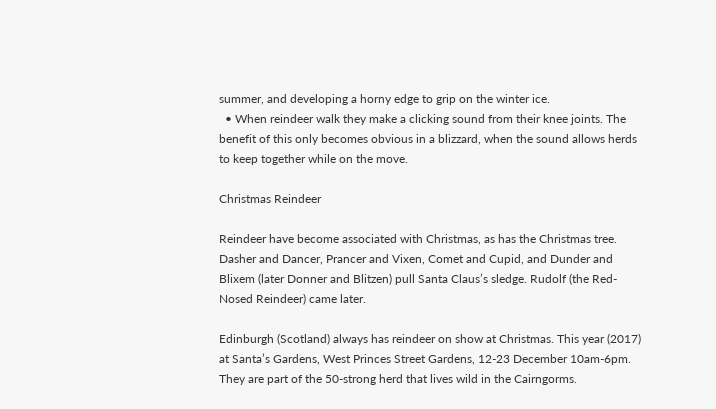summer, and developing a horny edge to grip on the winter ice.
  • When reindeer walk they make a clicking sound from their knee joints. The benefit of this only becomes obvious in a blizzard, when the sound allows herds to keep together while on the move.

Christmas Reindeer

Reindeer have become associated with Christmas, as has the Christmas tree. Dasher and Dancer, Prancer and Vixen, Comet and Cupid, and Dunder and Blixem (later Donner and Blitzen) pull Santa Claus’s sledge. Rudolf (the Red-Nosed Reindeer) came later.

Edinburgh (Scotland) always has reindeer on show at Christmas. This year (2017) at Santa’s Gardens, West Princes Street Gardens, 12-23 December 10am-6pm. They are part of the 50-strong herd that lives wild in the Cairngorms.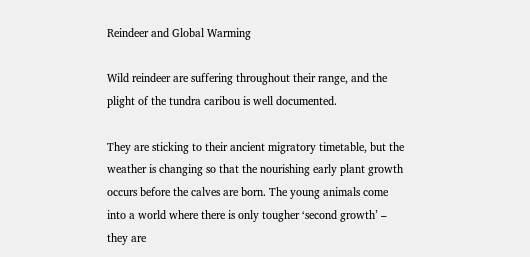Reindeer and Global Warming

Wild reindeer are suffering throughout their range, and the plight of the tundra caribou is well documented.

They are sticking to their ancient migratory timetable, but the weather is changing so that the nourishing early plant growth occurs before the calves are born. The young animals come into a world where there is only tougher ‘second growth’ – they are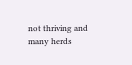not thriving and many herds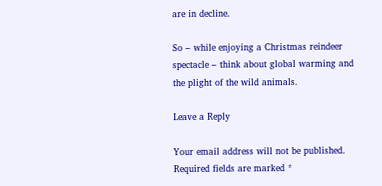are in decline.

So – while enjoying a Christmas reindeer spectacle – think about global warming and the plight of the wild animals.

Leave a Reply

Your email address will not be published. Required fields are marked *